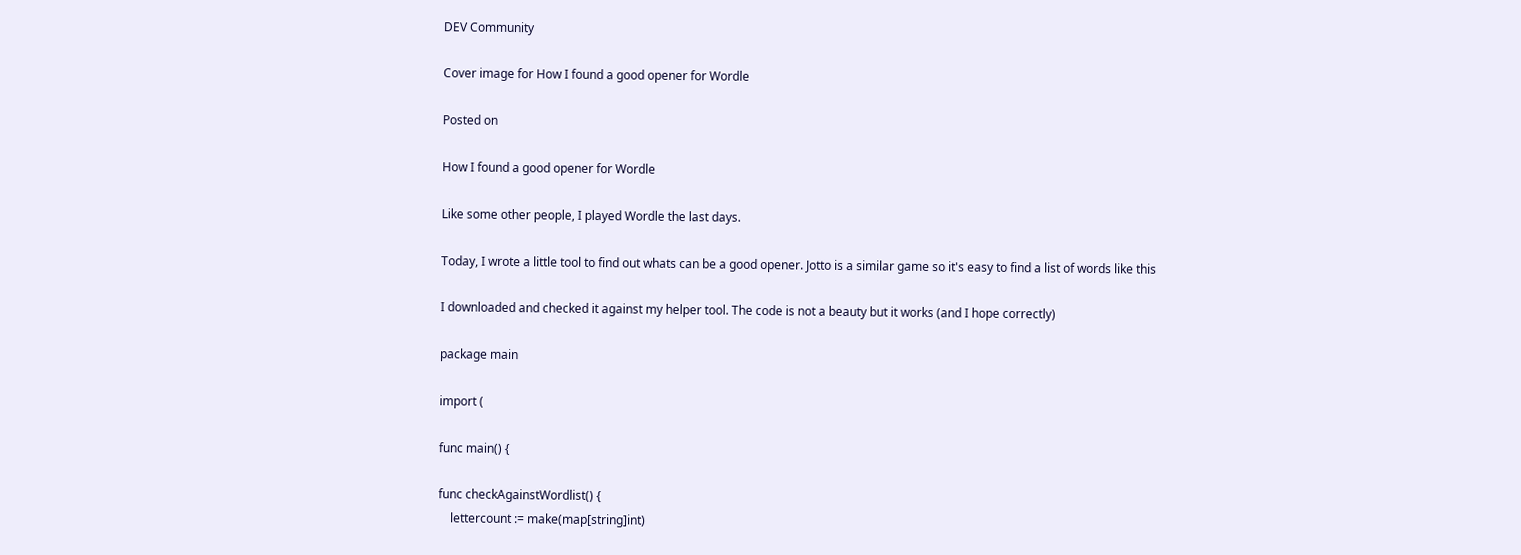DEV Community

Cover image for How I found a good opener for Wordle

Posted on

How I found a good opener for Wordle

Like some other people, I played Wordle the last days.

Today, I wrote a little tool to find out whats can be a good opener. Jotto is a similar game so it's easy to find a list of words like this

I downloaded and checked it against my helper tool. The code is not a beauty but it works (and I hope correctly)

package main

import (

func main() {

func checkAgainstWordlist() {
    lettercount := make(map[string]int)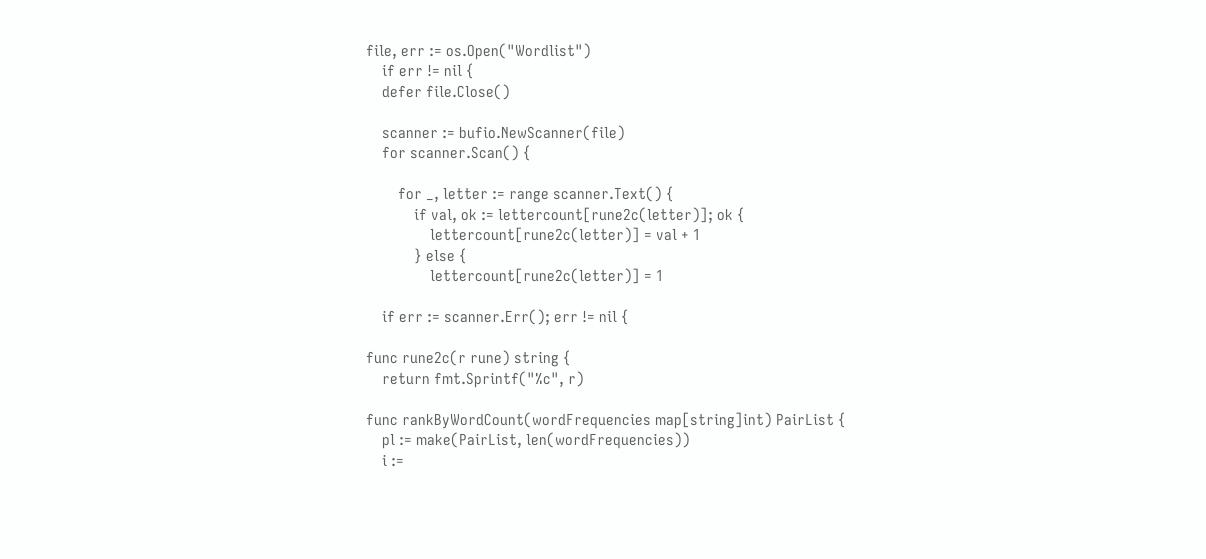file, err := os.Open("Wordlist")
    if err != nil {
    defer file.Close()

    scanner := bufio.NewScanner(file)
    for scanner.Scan() {

        for _, letter := range scanner.Text() {
            if val, ok := lettercount[rune2c(letter)]; ok {
                lettercount[rune2c(letter)] = val + 1
            } else {
                lettercount[rune2c(letter)] = 1

    if err := scanner.Err(); err != nil {

func rune2c(r rune) string {
    return fmt.Sprintf("%c", r)

func rankByWordCount(wordFrequencies map[string]int) PairList {
    pl := make(PairList, len(wordFrequencies))
    i :=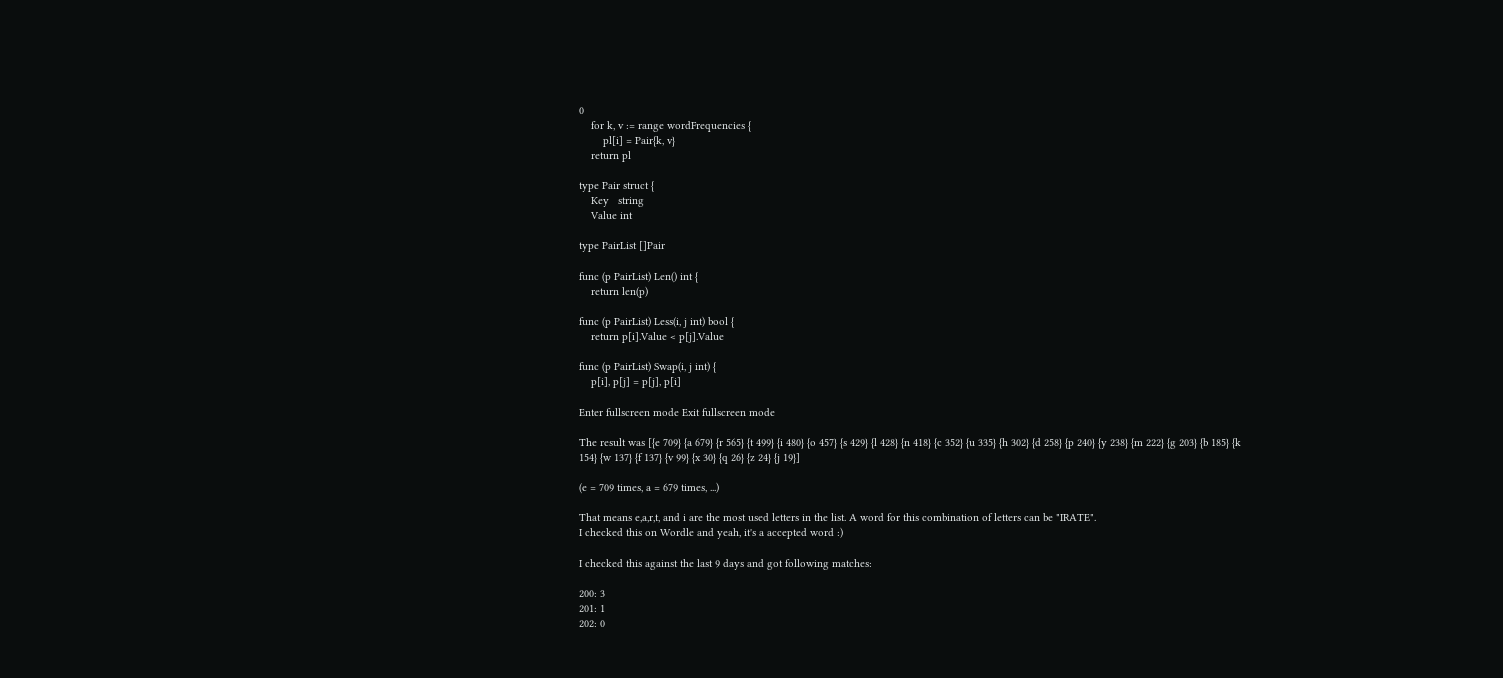0
    for k, v := range wordFrequencies {
        pl[i] = Pair{k, v}
    return pl

type Pair struct {
    Key   string
    Value int

type PairList []Pair

func (p PairList) Len() int {
    return len(p)

func (p PairList) Less(i, j int) bool {
    return p[i].Value < p[j].Value

func (p PairList) Swap(i, j int) {
    p[i], p[j] = p[j], p[i]

Enter fullscreen mode Exit fullscreen mode

The result was [{e 709} {a 679} {r 565} {t 499} {i 480} {o 457} {s 429} {l 428} {n 418} {c 352} {u 335} {h 302} {d 258} {p 240} {y 238} {m 222} {g 203} {b 185} {k 154} {w 137} {f 137} {v 99} {x 30} {q 26} {z 24} {j 19}]

(e = 709 times, a = 679 times, ...)

That means e,a,r,t, and i are the most used letters in the list. A word for this combination of letters can be "IRATE".
I checked this on Wordle and yeah, it's a accepted word :)

I checked this against the last 9 days and got following matches:

200: 3
201: 1
202: 0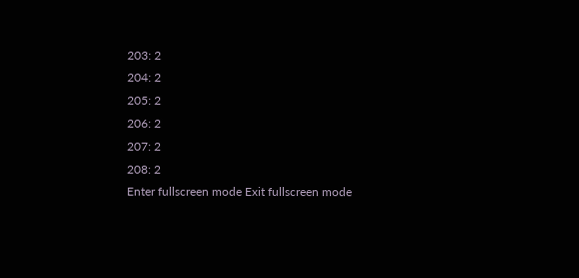203: 2
204: 2
205: 2
206: 2
207: 2
208: 2
Enter fullscreen mode Exit fullscreen mode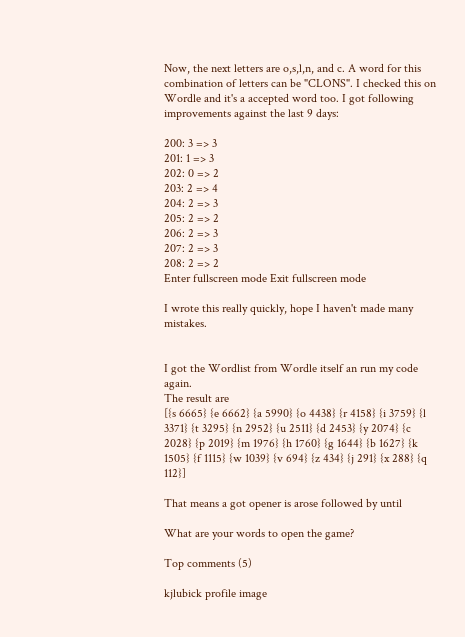Now, the next letters are o,s,l,n, and c. A word for this combination of letters can be "CLONS". I checked this on Wordle and it's a accepted word too. I got following improvements against the last 9 days:

200: 3 => 3
201: 1 => 3
202: 0 => 2
203: 2 => 4
204: 2 => 3
205: 2 => 2
206: 2 => 3
207: 2 => 3
208: 2 => 2
Enter fullscreen mode Exit fullscreen mode

I wrote this really quickly, hope I haven't made many mistakes.


I got the Wordlist from Wordle itself an run my code again.
The result are
[{s 6665} {e 6662} {a 5990} {o 4438} {r 4158} {i 3759} {l 3371} {t 3295} {n 2952} {u 2511} {d 2453} {y 2074} {c 2028} {p 2019} {m 1976} {h 1760} {g 1644} {b 1627} {k 1505} {f 1115} {w 1039} {v 694} {z 434} {j 291} {x 288} {q 112}]

That means a got opener is arose followed by until

What are your words to open the game?

Top comments (5)

kjlubick profile image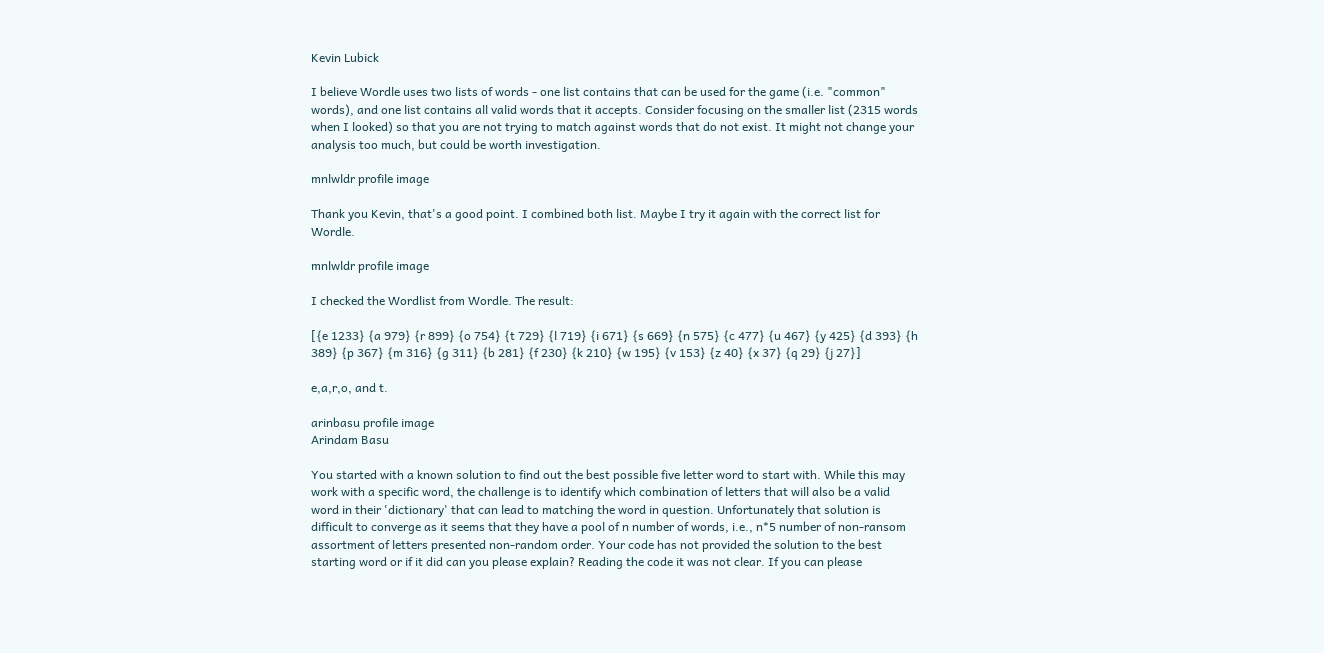Kevin Lubick

I believe Wordle uses two lists of words - one list contains that can be used for the game (i.e. "common" words), and one list contains all valid words that it accepts. Consider focusing on the smaller list (2315 words when I looked) so that you are not trying to match against words that do not exist. It might not change your analysis too much, but could be worth investigation.

mnlwldr profile image

Thank you Kevin, that's a good point. I combined both list. Maybe I try it again with the correct list for Wordle.

mnlwldr profile image

I checked the Wordlist from Wordle. The result:

[{e 1233} {a 979} {r 899} {o 754} {t 729} {l 719} {i 671} {s 669} {n 575} {c 477} {u 467} {y 425} {d 393} {h 389} {p 367} {m 316} {g 311} {b 281} {f 230} {k 210} {w 195} {v 153} {z 40} {x 37} {q 29} {j 27}]

e,a,r,o, and t.

arinbasu profile image
Arindam Basu

You started with a known solution to find out the best possible five letter word to start with. While this may work with a specific word, the challenge is to identify which combination of letters that will also be a valid word in their 'dictionary' that can lead to matching the word in question. Unfortunately that solution is difficult to converge as it seems that they have a pool of n number of words, i.e., n*5 number of non-ransom assortment of letters presented non-random order. Your code has not provided the solution to the best starting word or if it did can you please explain? Reading the code it was not clear. If you can please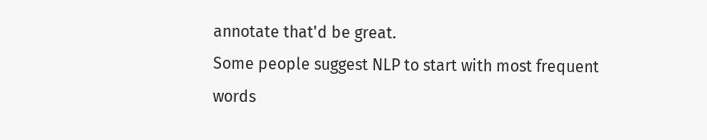annotate that'd be great.
Some people suggest NLP to start with most frequent words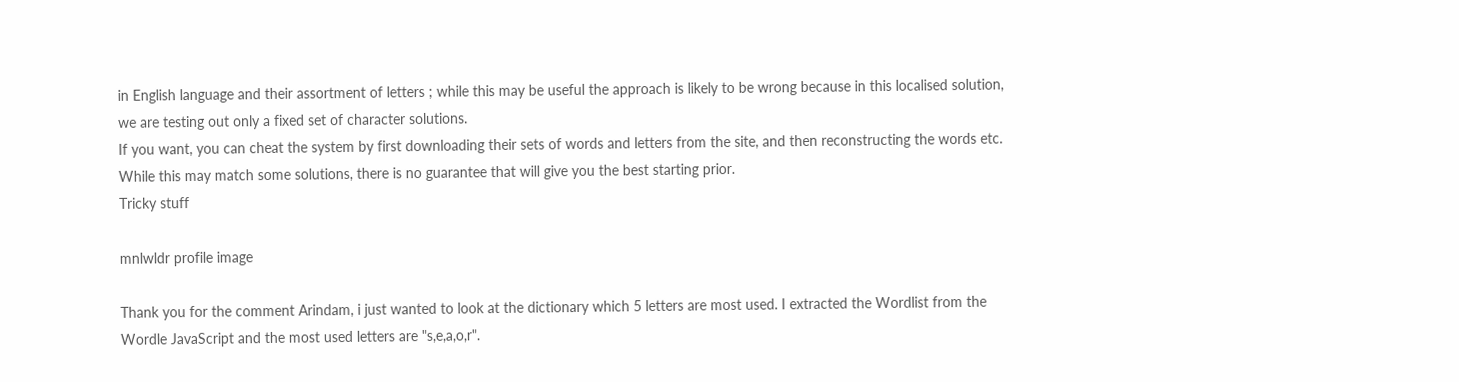in English language and their assortment of letters ; while this may be useful the approach is likely to be wrong because in this localised solution, we are testing out only a fixed set of character solutions.
If you want, you can cheat the system by first downloading their sets of words and letters from the site, and then reconstructing the words etc. While this may match some solutions, there is no guarantee that will give you the best starting prior.
Tricky stuff

mnlwldr profile image

Thank you for the comment Arindam, i just wanted to look at the dictionary which 5 letters are most used. I extracted the Wordlist from the Wordle JavaScript and the most used letters are "s,e,a,o,r".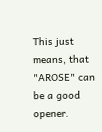This just means, that "AROSE" can be a good opener.